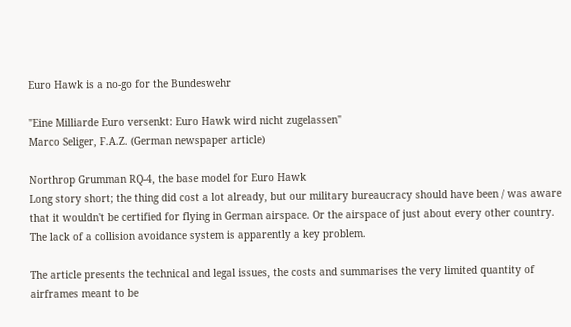Euro Hawk is a no-go for the Bundeswehr

"Eine Milliarde Euro versenkt: Euro Hawk wird nicht zugelassen"
Marco Seliger, F.A.Z. (German newspaper article)

Northrop Grumman RQ-4, the base model for Euro Hawk
Long story short; the thing did cost a lot already, but our military bureaucracy should have been / was aware that it wouldn't be certified for flying in German airspace. Or the airspace of just about every other country. The lack of a collision avoidance system is apparently a key problem.

The article presents the technical and legal issues, the costs and summarises the very limited quantity of airframes meant to be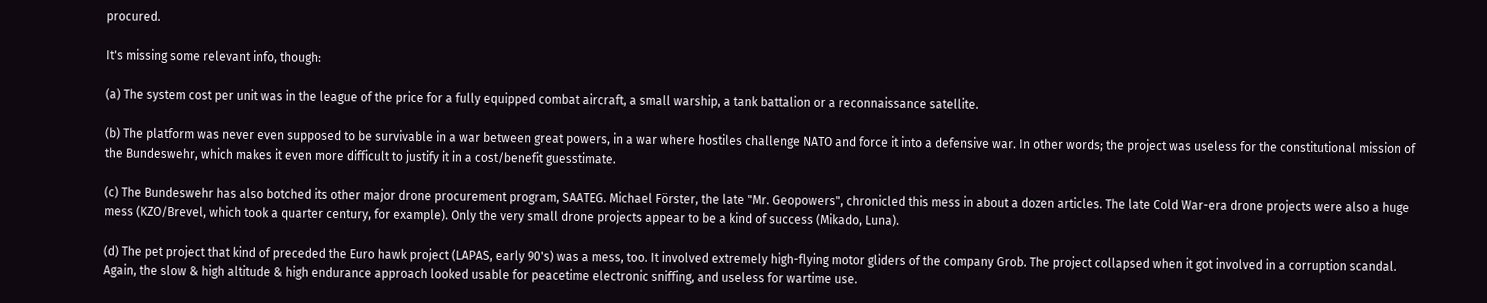procured.

It's missing some relevant info, though:

(a) The system cost per unit was in the league of the price for a fully equipped combat aircraft, a small warship, a tank battalion or a reconnaissance satellite.

(b) The platform was never even supposed to be survivable in a war between great powers, in a war where hostiles challenge NATO and force it into a defensive war. In other words; the project was useless for the constitutional mission of the Bundeswehr, which makes it even more difficult to justify it in a cost/benefit guesstimate.

(c) The Bundeswehr has also botched its other major drone procurement program, SAATEG. Michael Förster, the late "Mr. Geopowers", chronicled this mess in about a dozen articles. The late Cold War-era drone projects were also a huge mess (KZO/Brevel, which took a quarter century, for example). Only the very small drone projects appear to be a kind of success (Mikado, Luna).

(d) The pet project that kind of preceded the Euro hawk project (LAPAS, early 90's) was a mess, too. It involved extremely high-flying motor gliders of the company Grob. The project collapsed when it got involved in a corruption scandal. Again, the slow & high altitude & high endurance approach looked usable for peacetime electronic sniffing, and useless for wartime use.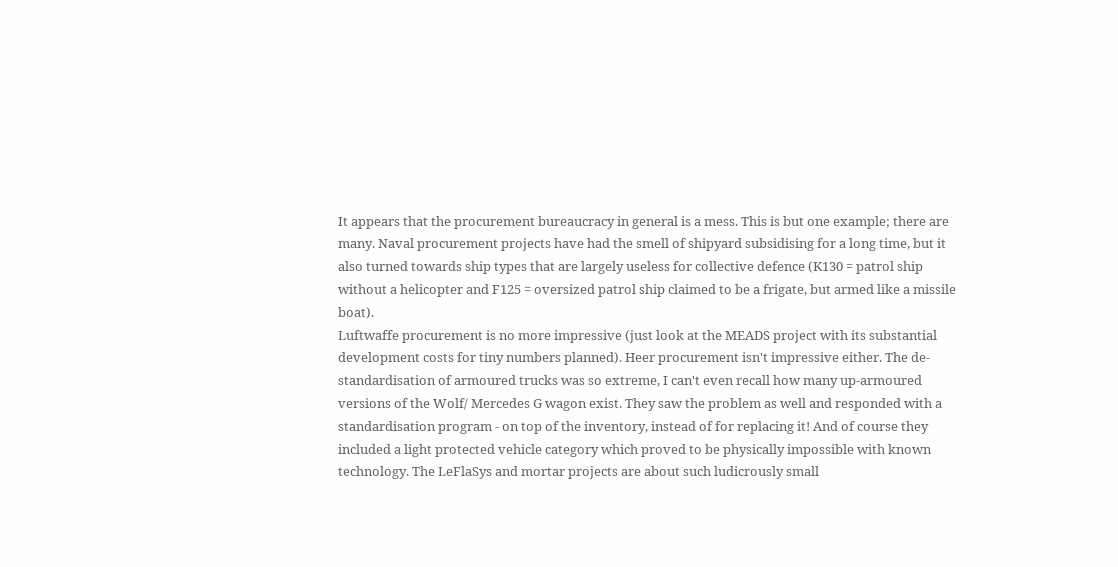It appears that the procurement bureaucracy in general is a mess. This is but one example; there are many. Naval procurement projects have had the smell of shipyard subsidising for a long time, but it also turned towards ship types that are largely useless for collective defence (K130 = patrol ship without a helicopter and F125 = oversized patrol ship claimed to be a frigate, but armed like a missile boat).
Luftwaffe procurement is no more impressive (just look at the MEADS project with its substantial development costs for tiny numbers planned). Heer procurement isn't impressive either. The de-standardisation of armoured trucks was so extreme, I can't even recall how many up-armoured versions of the Wolf/ Mercedes G wagon exist. They saw the problem as well and responded with a standardisation program - on top of the inventory, instead of for replacing it! And of course they included a light protected vehicle category which proved to be physically impossible with known technology. The LeFlaSys and mortar projects are about such ludicrously small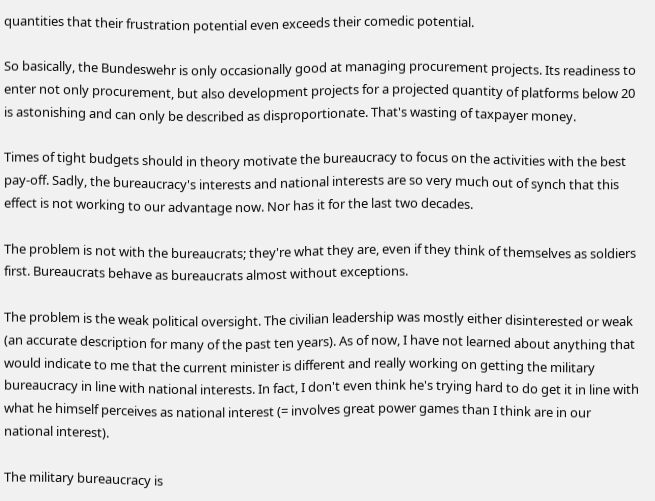quantities that their frustration potential even exceeds their comedic potential.

So basically, the Bundeswehr is only occasionally good at managing procurement projects. Its readiness to enter not only procurement, but also development projects for a projected quantity of platforms below 20 is astonishing and can only be described as disproportionate. That's wasting of taxpayer money.

Times of tight budgets should in theory motivate the bureaucracy to focus on the activities with the best pay-off. Sadly, the bureaucracy's interests and national interests are so very much out of synch that this effect is not working to our advantage now. Nor has it for the last two decades.

The problem is not with the bureaucrats; they're what they are, even if they think of themselves as soldiers first. Bureaucrats behave as bureaucrats almost without exceptions.

The problem is the weak political oversight. The civilian leadership was mostly either disinterested or weak (an accurate description for many of the past ten years). As of now, I have not learned about anything that would indicate to me that the current minister is different and really working on getting the military bureaucracy in line with national interests. In fact, I don't even think he's trying hard to do get it in line with what he himself perceives as national interest (= involves great power games than I think are in our national interest).

The military bureaucracy is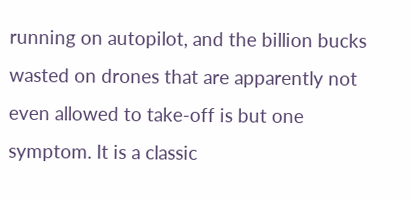running on autopilot, and the billion bucks wasted on drones that are apparently not even allowed to take-off is but one symptom. It is a classic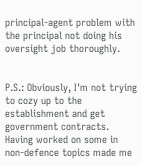principal-agent problem with the principal not doing his oversight job thoroughly.


P.S.: Obviously, I'm not trying to cozy up to the establishment and get government contracts. Having worked on some in non-defence topics made me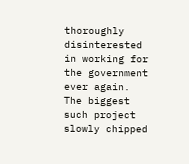thoroughly disinterested in working for the government ever again. The biggest such project slowly chipped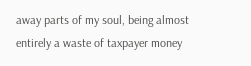away parts of my soul, being almost entirely a waste of taxpayer money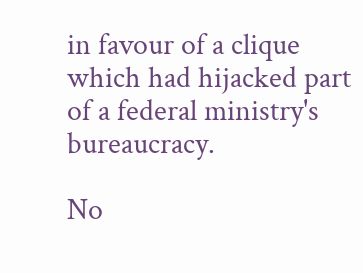in favour of a clique which had hijacked part of a federal ministry's bureaucracy.

No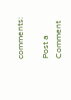comments:

Post a Comment